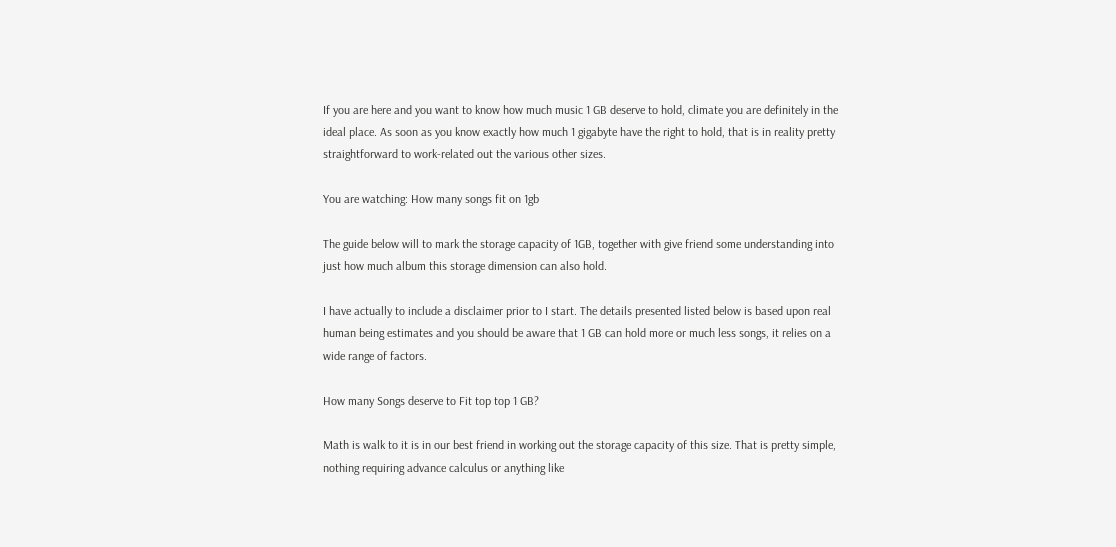If you are here and you want to know how much music 1 GB deserve to hold, climate you are definitely in the ideal place. As soon as you know exactly how much 1 gigabyte have the right to hold, that is in reality pretty straightforward to work-related out the various other sizes.

You are watching: How many songs fit on 1gb

The guide below will to mark the storage capacity of 1GB, together with give friend some understanding into just how much album this storage dimension can also hold.

I have actually to include a disclaimer prior to I start. The details presented listed below is based upon real human being estimates and you should be aware that 1 GB can hold more or much less songs, it relies on a wide range of factors.

How many Songs deserve to Fit top top 1 GB?

Math is walk to it is in our best friend in working out the storage capacity of this size. That is pretty simple, nothing requiring advance calculus or anything like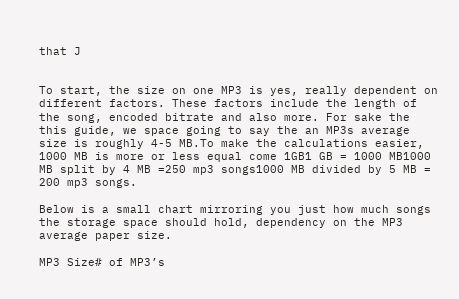that J


To start, the size on one MP3 is yes, really dependent on different factors. These factors include the length of the song, encoded bitrate and also more. For sake the this guide, we space going to say the an MP3s average size is roughly 4-5 MB.To make the calculations easier, 1000 MB is more or less equal come 1GB1 GB = 1000 MB1000 MB split by 4 MB =250 mp3 songs1000 MB divided by 5 MB = 200 mp3 songs.

Below is a small chart mirroring you just how much songs the storage space should hold, dependency on the MP3 average paper size.

MP3 Size# of MP3’s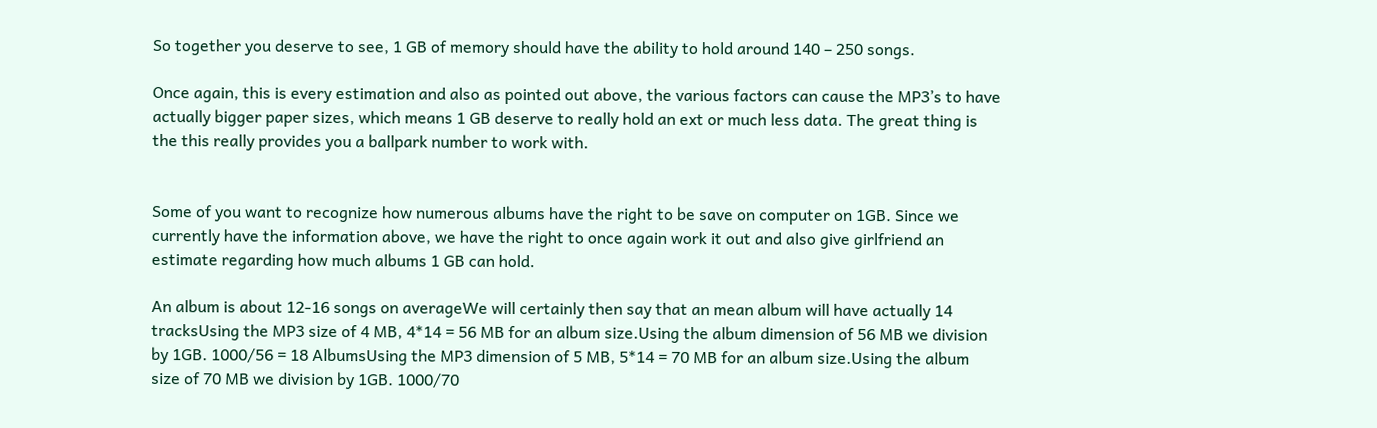So together you deserve to see, 1 GB of memory should have the ability to hold around 140 – 250 songs.

Once again, this is every estimation and also as pointed out above, the various factors can cause the MP3’s to have actually bigger paper sizes, which means 1 GB deserve to really hold an ext or much less data. The great thing is the this really provides you a ballpark number to work with.


Some of you want to recognize how numerous albums have the right to be save on computer on 1GB. Since we currently have the information above, we have the right to once again work it out and also give girlfriend an estimate regarding how much albums 1 GB can hold.

An album is about 12-16 songs on averageWe will certainly then say that an mean album will have actually 14 tracksUsing the MP3 size of 4 MB, 4*14 = 56 MB for an album size.Using the album dimension of 56 MB we division by 1GB. 1000/56 = 18 AlbumsUsing the MP3 dimension of 5 MB, 5*14 = 70 MB for an album size.Using the album size of 70 MB we division by 1GB. 1000/70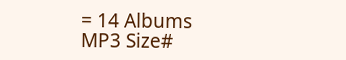= 14 Albums
MP3 Size#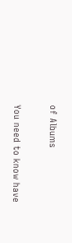of Albums

You need to know have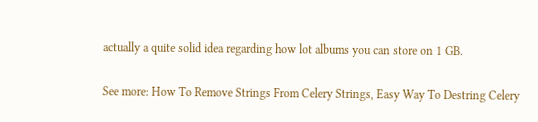actually a quite solid idea regarding how lot albums you can store on 1 GB.

See more: How To Remove Strings From Celery Strings, Easy Way To Destring Celery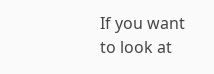If you want to look at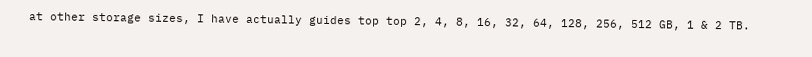at other storage sizes, I have actually guides top top 2, 4, 8, 16, 32, 64, 128, 256, 512 GB, 1 & 2 TB.